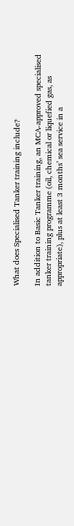What does Specialised Tanker training include?

In addition to Basic Tanker training, an MCA-approved specialised tanker training programme (oil, chemical or liquefied gas, as appropriate), plus at least 3 months’ sea service in a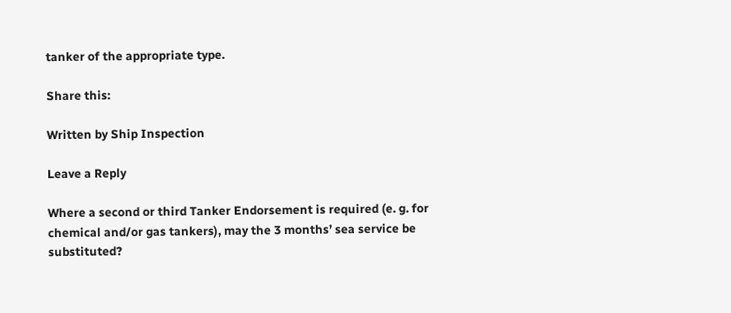tanker of the appropriate type.

Share this:

Written by Ship Inspection

Leave a Reply

Where a second or third Tanker Endorsement is required (e. g. for chemical and/or gas tankers), may the 3 months’ sea service be substituted?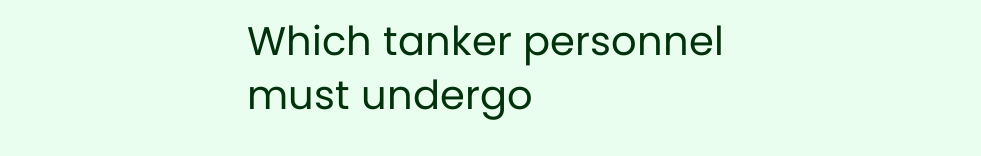Which tanker personnel must undergo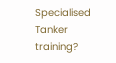Specialised Tanker training?